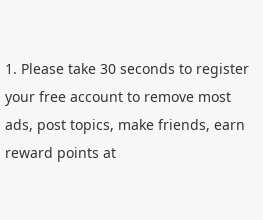1. Please take 30 seconds to register your free account to remove most ads, post topics, make friends, earn reward points at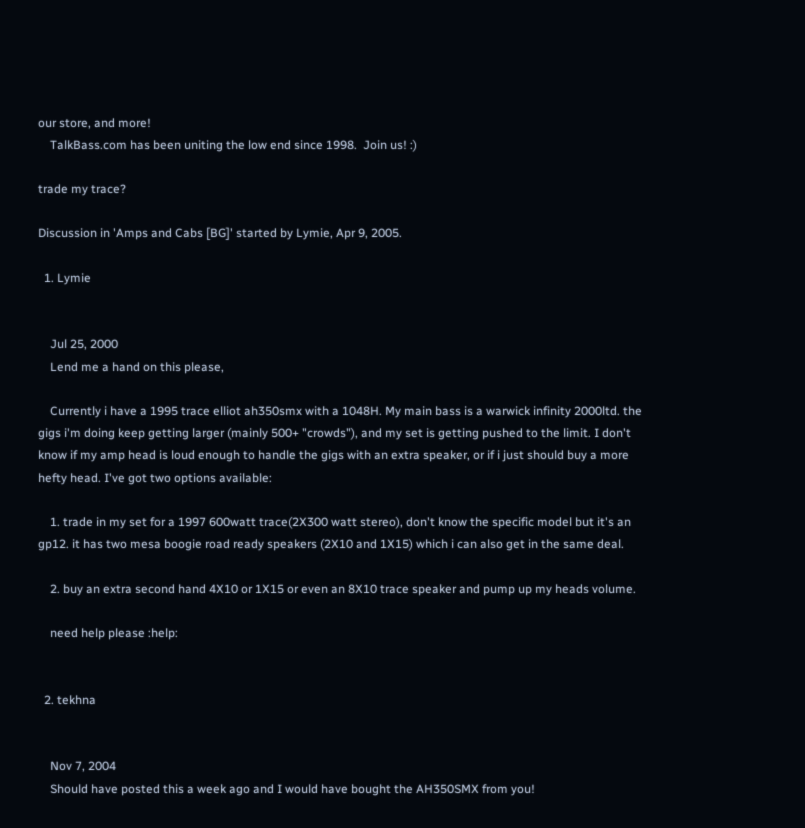our store, and more!
    TalkBass.com has been uniting the low end since 1998.  Join us! :)

trade my trace?

Discussion in 'Amps and Cabs [BG]' started by Lymie, Apr 9, 2005.

  1. Lymie


    Jul 25, 2000
    Lend me a hand on this please,

    Currently i have a 1995 trace elliot ah350smx with a 1048H. My main bass is a warwick infinity 2000ltd. the gigs i'm doing keep getting larger (mainly 500+ "crowds"), and my set is getting pushed to the limit. I don't know if my amp head is loud enough to handle the gigs with an extra speaker, or if i just should buy a more hefty head. I've got two options available:

    1. trade in my set for a 1997 600watt trace(2X300 watt stereo), don't know the specific model but it's an gp12. it has two mesa boogie road ready speakers (2X10 and 1X15) which i can also get in the same deal.

    2. buy an extra second hand 4X10 or 1X15 or even an 8X10 trace speaker and pump up my heads volume.

    need help please :help:


  2. tekhna


    Nov 7, 2004
    Should have posted this a week ago and I would have bought the AH350SMX from you!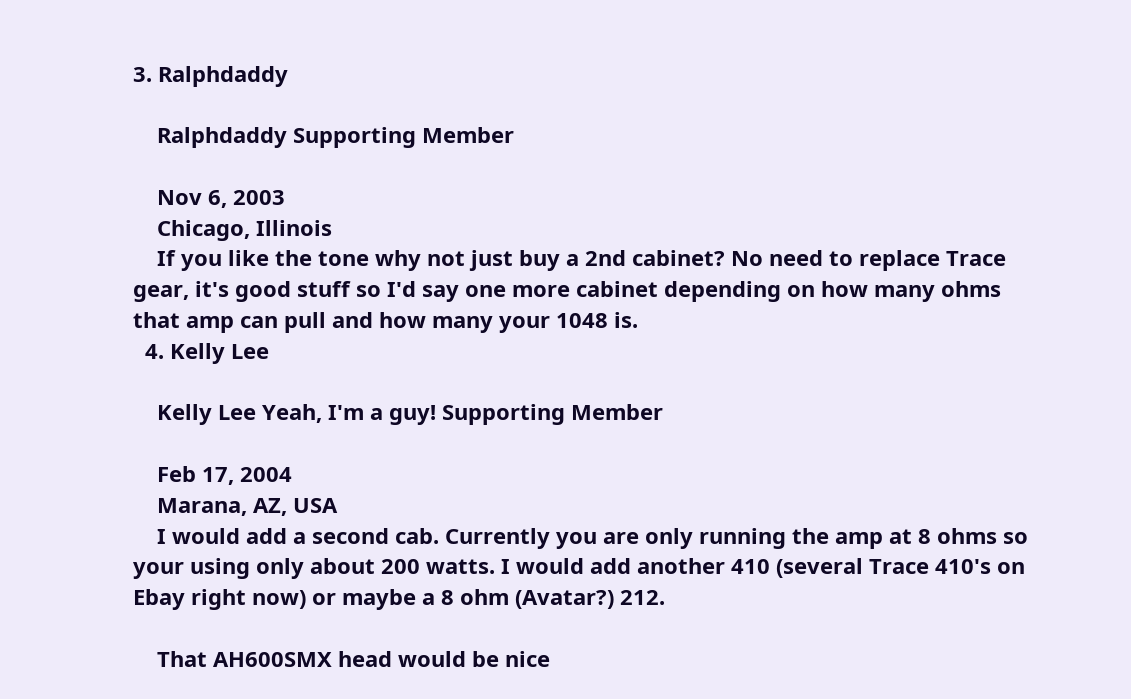3. Ralphdaddy

    Ralphdaddy Supporting Member

    Nov 6, 2003
    Chicago, Illinois
    If you like the tone why not just buy a 2nd cabinet? No need to replace Trace gear, it's good stuff so I'd say one more cabinet depending on how many ohms that amp can pull and how many your 1048 is.
  4. Kelly Lee

    Kelly Lee Yeah, I'm a guy! Supporting Member

    Feb 17, 2004
    Marana, AZ, USA
    I would add a second cab. Currently you are only running the amp at 8 ohms so your using only about 200 watts. I would add another 410 (several Trace 410's on Ebay right now) or maybe a 8 ohm (Avatar?) 212.

    That AH600SMX head would be nice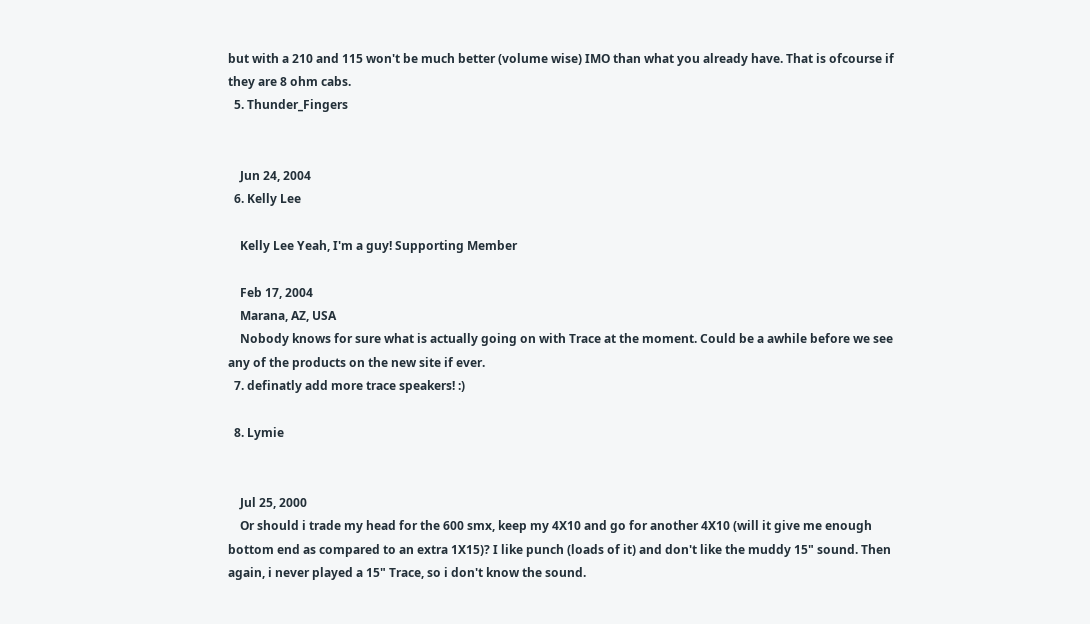but with a 210 and 115 won't be much better (volume wise) IMO than what you already have. That is ofcourse if they are 8 ohm cabs.
  5. Thunder_Fingers


    Jun 24, 2004
  6. Kelly Lee

    Kelly Lee Yeah, I'm a guy! Supporting Member

    Feb 17, 2004
    Marana, AZ, USA
    Nobody knows for sure what is actually going on with Trace at the moment. Could be a awhile before we see any of the products on the new site if ever.
  7. definatly add more trace speakers! :)

  8. Lymie


    Jul 25, 2000
    Or should i trade my head for the 600 smx, keep my 4X10 and go for another 4X10 (will it give me enough bottom end as compared to an extra 1X15)? I like punch (loads of it) and don't like the muddy 15" sound. Then again, i never played a 15" Trace, so i don't know the sound.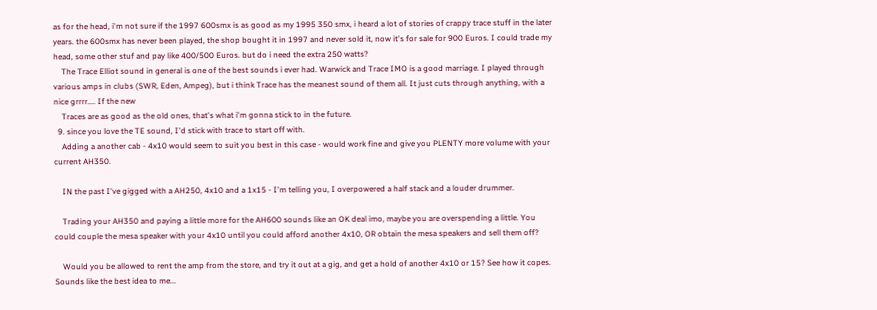as for the head, i'm not sure if the 1997 600smx is as good as my 1995 350 smx, i heard a lot of stories of crappy trace stuff in the later years. the 600smx has never been played, the shop bought it in 1997 and never sold it, now it's for sale for 900 Euros. I could trade my head, some other stuf and pay like 400/500 Euros. but do i need the extra 250 watts?
    The Trace Elliot sound in general is one of the best sounds i ever had. Warwick and Trace IMO is a good marriage. I played through various amps in clubs (SWR, Eden, Ampeg), but i think Trace has the meanest sound of them all. It just cuts through anything, with a nice grrrr.... If the new
    Traces are as good as the old ones, that's what i'm gonna stick to in the future.
  9. since you love the TE sound, I'd stick with trace to start off with.
    Adding a another cab - 4x10 would seem to suit you best in this case - would work fine and give you PLENTY more volume with your current AH350.

    IN the past I've gigged with a AH250, 4x10 and a 1x15 - I'm telling you, I overpowered a half stack and a louder drummer.

    Trading your AH350 and paying a little more for the AH600 sounds like an OK deal imo, maybe you are overspending a little. You could couple the mesa speaker with your 4x10 until you could afford another 4x10, OR obtain the mesa speakers and sell them off?

    Would you be allowed to rent the amp from the store, and try it out at a gig, and get a hold of another 4x10 or 15? See how it copes. Sounds like the best idea to me...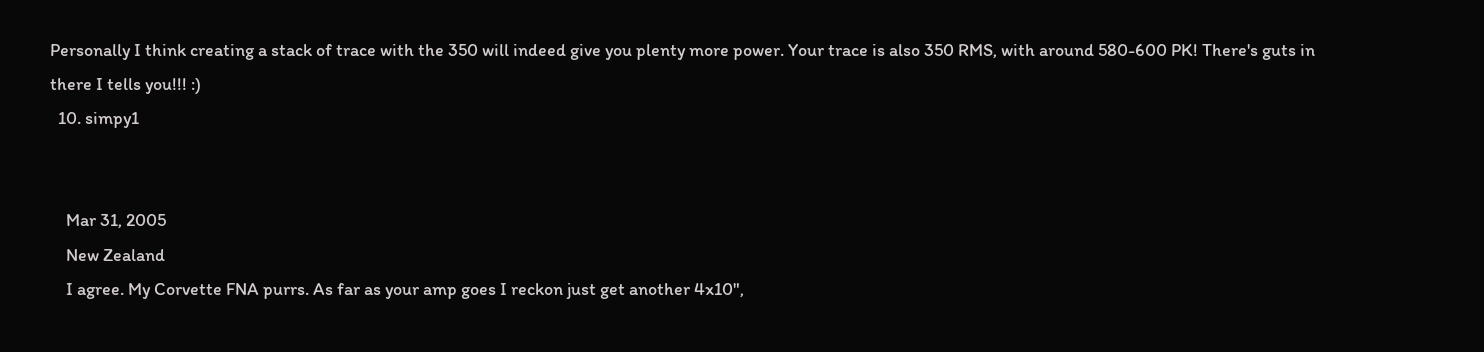Personally I think creating a stack of trace with the 350 will indeed give you plenty more power. Your trace is also 350 RMS, with around 580-600 PK! There's guts in there I tells you!!! :)
  10. simpy1


    Mar 31, 2005
    New Zealand
    I agree. My Corvette FNA purrs. As far as your amp goes I reckon just get another 4x10",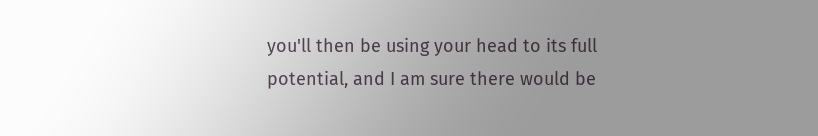you'll then be using your head to its full potential, and I am sure there would be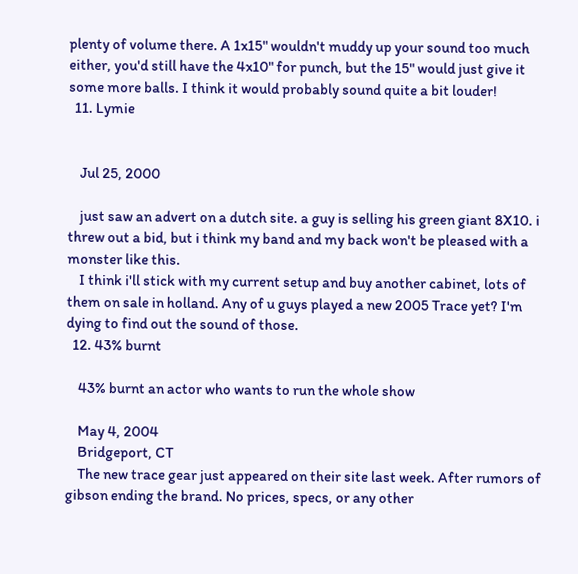plenty of volume there. A 1x15" wouldn't muddy up your sound too much either, you'd still have the 4x10" for punch, but the 15" would just give it some more balls. I think it would probably sound quite a bit louder!
  11. Lymie


    Jul 25, 2000

    just saw an advert on a dutch site. a guy is selling his green giant 8X10. i threw out a bid, but i think my band and my back won't be pleased with a monster like this.
    I think i'll stick with my current setup and buy another cabinet, lots of them on sale in holland. Any of u guys played a new 2005 Trace yet? I'm dying to find out the sound of those.
  12. 43% burnt

    43% burnt an actor who wants to run the whole show

    May 4, 2004
    Bridgeport, CT
    The new trace gear just appeared on their site last week. After rumors of gibson ending the brand. No prices, specs, or any other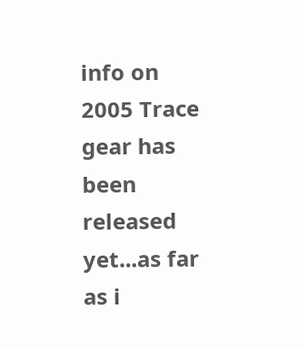info on 2005 Trace gear has been released yet...as far as i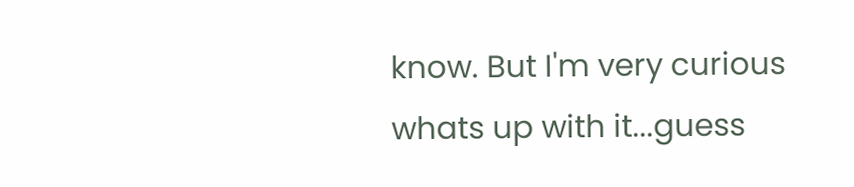know. But I'm very curious whats up with it...guess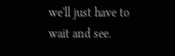we'll just have to wait and see.